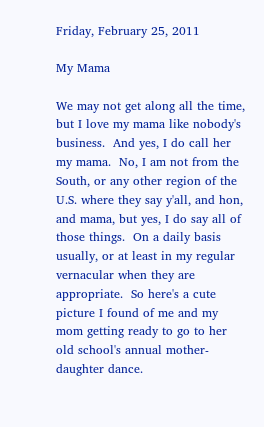Friday, February 25, 2011

My Mama

We may not get along all the time, but I love my mama like nobody's business.  And yes, I do call her my mama.  No, I am not from the South, or any other region of the U.S. where they say y'all, and hon, and mama, but yes, I do say all of those things.  On a daily basis usually, or at least in my regular vernacular when they are appropriate.  So here's a cute picture I found of me and my mom getting ready to go to her old school's annual mother-daughter dance.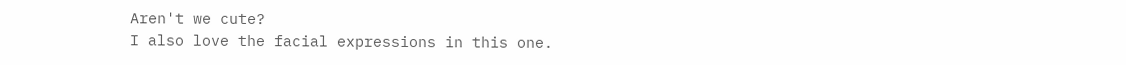Aren't we cute?
I also love the facial expressions in this one.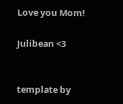Love you Mom!

Julibean <3


template by